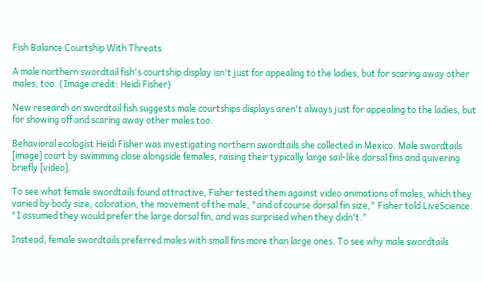Fish Balance Courtship With Threats

A male northern swordtail fish's courtship display isn't just for appealing to the ladies, but for scaring away other males, too. (Image credit: Heidi Fisher)

New research on swordtail fish suggests male courtships displays aren't always just for appealing to the ladies, but for showing off and scaring away other males too.

Behavioral ecologist Heidi Fisher was investigating northern swordtails she collected in Mexico. Male swordtails [image] court by swimming close alongside females, raising their typically large sail-like dorsal fins and quivering briefly [video].

To see what female swordtails found attractive, Fisher tested them against video animations of males, which they varied by body size, coloration, the movement of the male, "and of course dorsal fin size," Fisher told LiveScience. "I assumed they would prefer the large dorsal fin, and was surprised when they didn't."

Instead, female swordtails preferred males with small fins more than large ones. To see why male swordtails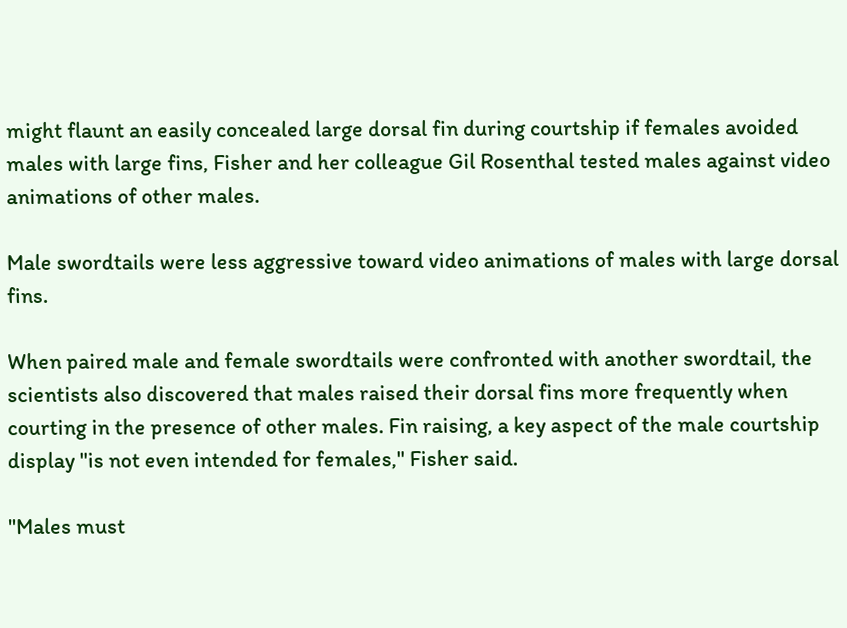might flaunt an easily concealed large dorsal fin during courtship if females avoided males with large fins, Fisher and her colleague Gil Rosenthal tested males against video animations of other males.

Male swordtails were less aggressive toward video animations of males with large dorsal fins.

When paired male and female swordtails were confronted with another swordtail, the scientists also discovered that males raised their dorsal fins more frequently when courting in the presence of other males. Fin raising, a key aspect of the male courtship display "is not even intended for females," Fisher said.

"Males must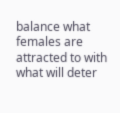balance what females are attracted to with what will deter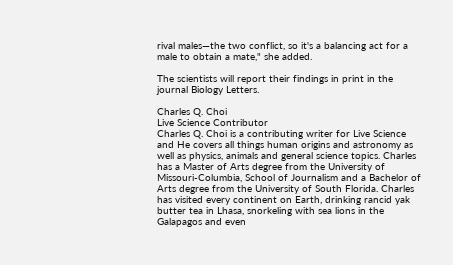rival males—the two conflict, so it's a balancing act for a male to obtain a mate," she added.

The scientists will report their findings in print in the journal Biology Letters.

Charles Q. Choi
Live Science Contributor
Charles Q. Choi is a contributing writer for Live Science and He covers all things human origins and astronomy as well as physics, animals and general science topics. Charles has a Master of Arts degree from the University of Missouri-Columbia, School of Journalism and a Bachelor of Arts degree from the University of South Florida. Charles has visited every continent on Earth, drinking rancid yak butter tea in Lhasa, snorkeling with sea lions in the Galapagos and even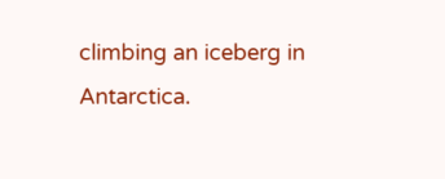climbing an iceberg in Antarctica.